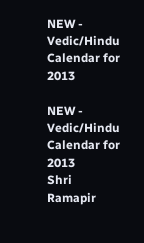NEW - Vedic/Hindu Calendar for 2013

NEW - Vedic/Hindu Calendar for 2013
Shri Ramapir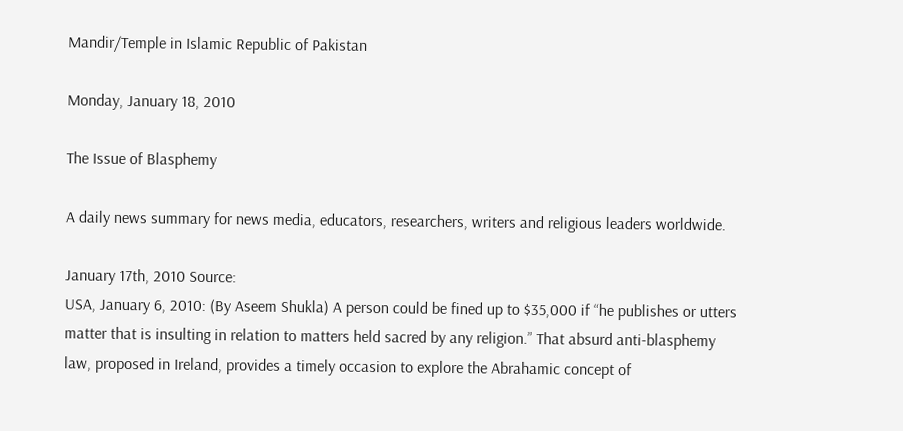Mandir/Temple in Islamic Republic of Pakistan

Monday, January 18, 2010

The Issue of Blasphemy

A daily news summary for news media, educators, researchers, writers and religious leaders worldwide.

January 17th, 2010 Source:
USA, January 6, 2010: (By Aseem Shukla) A person could be fined up to $35,000 if “he publishes or utters matter that is insulting in relation to matters held sacred by any religion.” That absurd anti-blasphemy law, proposed in Ireland, provides a timely occasion to explore the Abrahamic concept of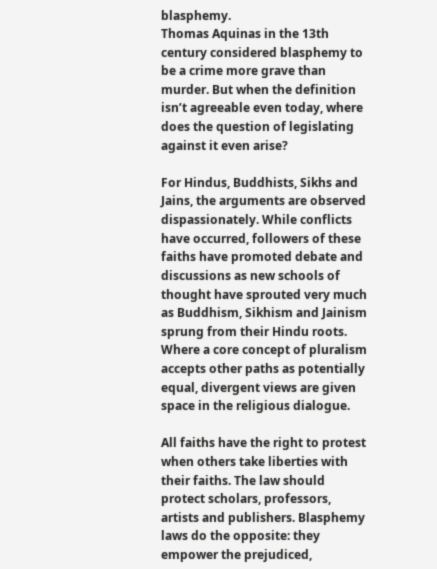blasphemy.
Thomas Aquinas in the 13th century considered blasphemy to be a crime more grave than murder. But when the definition isn’t agreeable even today, where does the question of legislating against it even arise?

For Hindus, Buddhists, Sikhs and Jains, the arguments are observed dispassionately. While conflicts have occurred, followers of these faiths have promoted debate and discussions as new schools of thought have sprouted very much as Buddhism, Sikhism and Jainism sprung from their Hindu roots. Where a core concept of pluralism accepts other paths as potentially equal, divergent views are given space in the religious dialogue.

All faiths have the right to protest when others take liberties with their faiths. The law should protect scholars, professors, artists and publishers. Blasphemy laws do the opposite: they empower the prejudiced,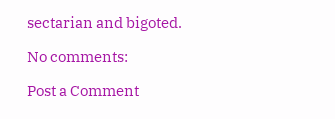sectarian and bigoted.

No comments:

Post a Comment